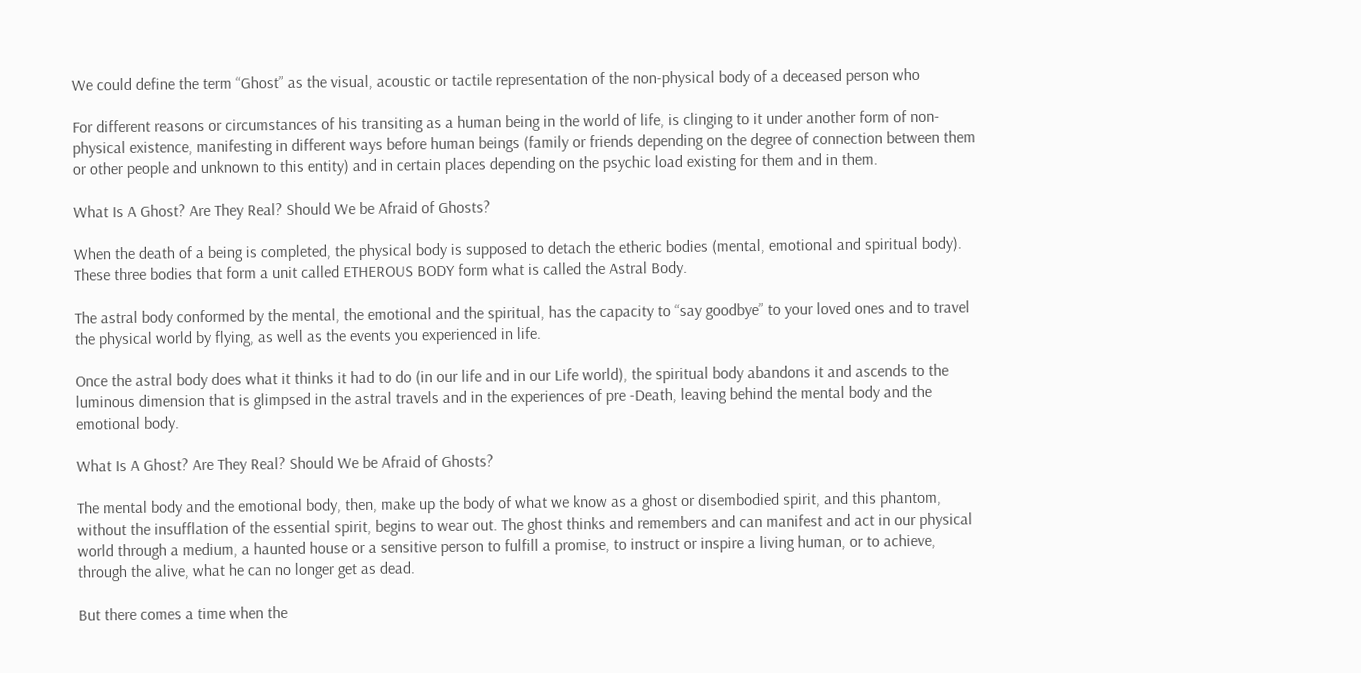We could define the term “Ghost” as the visual, acoustic or tactile representation of the non-physical body of a deceased person who

For different reasons or circumstances of his transiting as a human being in the world of life, is clinging to it under another form of non-physical existence, manifesting in different ways before human beings (family or friends depending on the degree of connection between them or other people and unknown to this entity) and in certain places depending on the psychic load existing for them and in them.

What Is A Ghost? Are They Real? Should We be Afraid of Ghosts?

When the death of a being is completed, the physical body is supposed to detach the etheric bodies (mental, emotional and spiritual body). These three bodies that form a unit called ETHEROUS BODY form what is called the Astral Body.

The astral body conformed by the mental, the emotional and the spiritual, has the capacity to “say goodbye” to your loved ones and to travel the physical world by flying, as well as the events you experienced in life.

Once the astral body does what it thinks it had to do (in our life and in our Life world), the spiritual body abandons it and ascends to the luminous dimension that is glimpsed in the astral travels and in the experiences of pre -Death, leaving behind the mental body and the emotional body.

What Is A Ghost? Are They Real? Should We be Afraid of Ghosts?

The mental body and the emotional body, then, make up the body of what we know as a ghost or disembodied spirit, and this phantom, without the insufflation of the essential spirit, begins to wear out. The ghost thinks and remembers and can manifest and act in our physical world through a medium, a haunted house or a sensitive person to fulfill a promise, to instruct or inspire a living human, or to achieve, through the alive, what he can no longer get as dead.

But there comes a time when the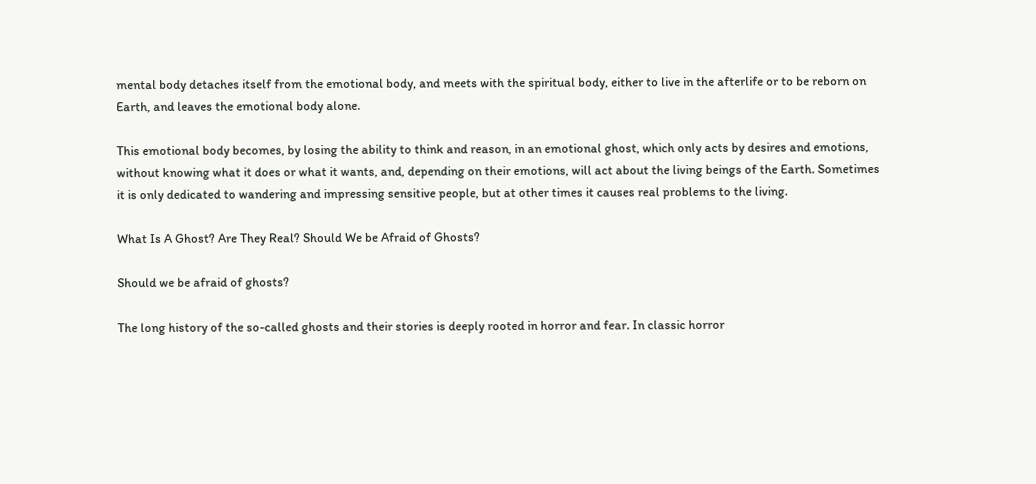mental body detaches itself from the emotional body, and meets with the spiritual body, either to live in the afterlife or to be reborn on Earth, and leaves the emotional body alone.

This emotional body becomes, by losing the ability to think and reason, in an emotional ghost, which only acts by desires and emotions, without knowing what it does or what it wants, and, depending on their emotions, will act about the living beings of the Earth. Sometimes it is only dedicated to wandering and impressing sensitive people, but at other times it causes real problems to the living.

What Is A Ghost? Are They Real? Should We be Afraid of Ghosts?

Should we be afraid of ghosts?

The long history of the so-called ghosts and their stories is deeply rooted in horror and fear. In classic horror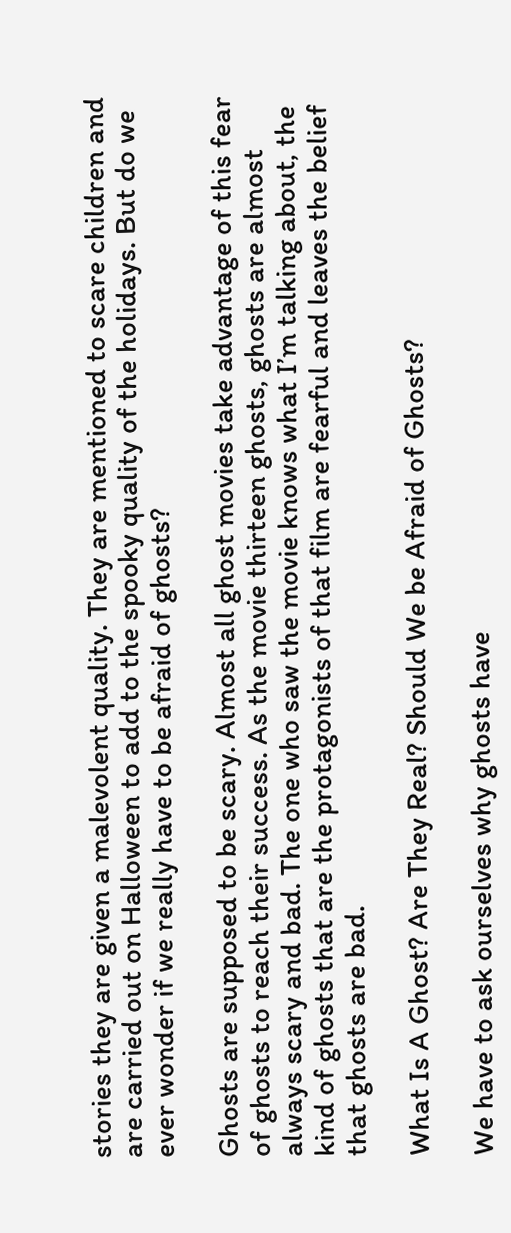stories they are given a malevolent quality. They are mentioned to scare children and are carried out on Halloween to add to the spooky quality of the holidays. But do we ever wonder if we really have to be afraid of ghosts?

Ghosts are supposed to be scary. Almost all ghost movies take advantage of this fear of ghosts to reach their success. As the movie thirteen ghosts, ghosts are almost always scary and bad. The one who saw the movie knows what I’m talking about, the kind of ghosts that are the protagonists of that film are fearful and leaves the belief that ghosts are bad.

What Is A Ghost? Are They Real? Should We be Afraid of Ghosts?

We have to ask ourselves why ghosts have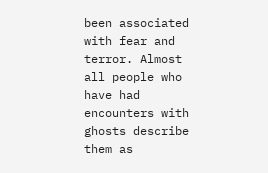been associated with fear and terror. Almost all people who have had encounters with ghosts describe them as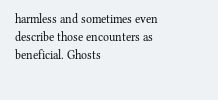harmless and sometimes even describe those encounters as beneficial. Ghosts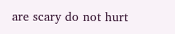are scary do not hurt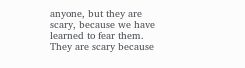anyone, but they are scary, because we have learned to fear them. They are scary because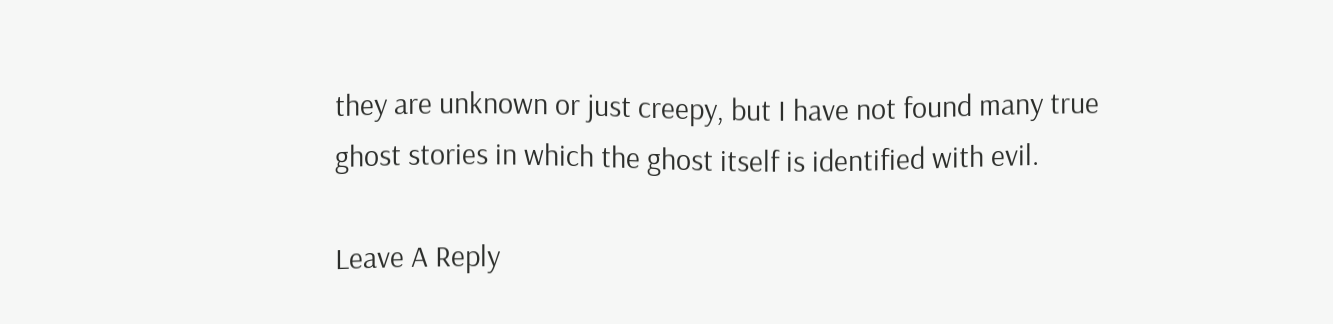they are unknown or just creepy, but I have not found many true ghost stories in which the ghost itself is identified with evil.

Leave A Reply